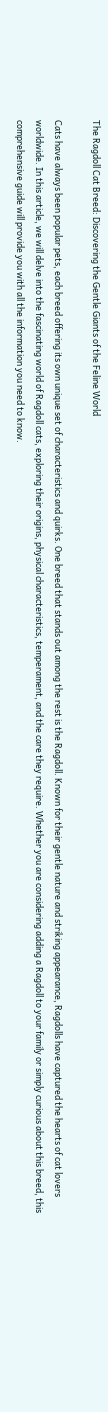The Ragdoll Cat Breed: Discovering the Gentle Giants of the Feline World

Cats have always been popular pets, each breed offering its own unique set of characteristics and quirks. One breed that stands out among the rest is the Ragdoll. Known for their gentle nature and striking appearance, Ragdolls have captured the hearts of cat lovers worldwide. In this article, we will delve into the fascinating world of Ragdoll cats, exploring their origins, physical characteristics, temperament, and the care they require. Whether you are considering adding a Ragdoll to your family or simply curious about this breed, this comprehensive guide will provide you with all the information you need to know.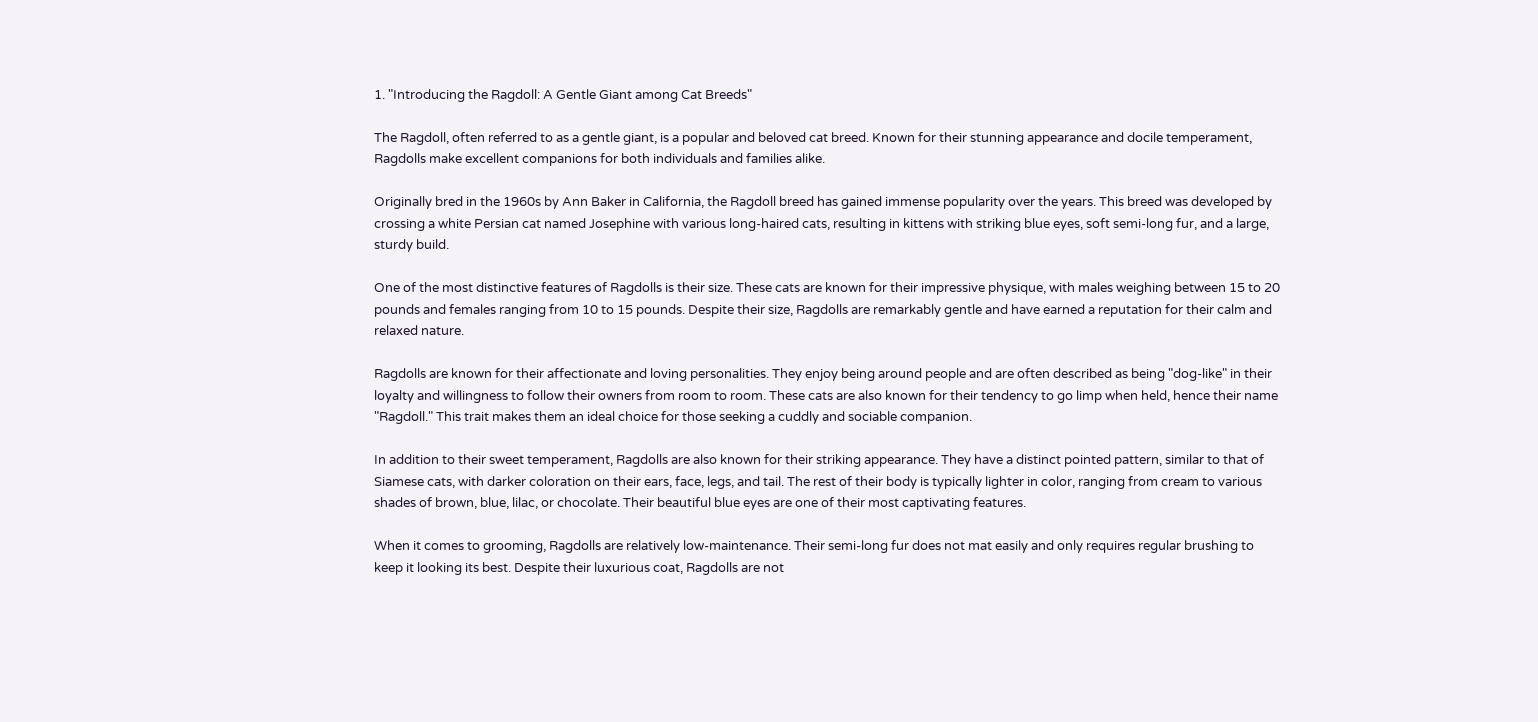1. "Introducing the Ragdoll: A Gentle Giant among Cat Breeds"

The Ragdoll, often referred to as a gentle giant, is a popular and beloved cat breed. Known for their stunning appearance and docile temperament, Ragdolls make excellent companions for both individuals and families alike.

Originally bred in the 1960s by Ann Baker in California, the Ragdoll breed has gained immense popularity over the years. This breed was developed by crossing a white Persian cat named Josephine with various long-haired cats, resulting in kittens with striking blue eyes, soft semi-long fur, and a large, sturdy build.

One of the most distinctive features of Ragdolls is their size. These cats are known for their impressive physique, with males weighing between 15 to 20 pounds and females ranging from 10 to 15 pounds. Despite their size, Ragdolls are remarkably gentle and have earned a reputation for their calm and relaxed nature.

Ragdolls are known for their affectionate and loving personalities. They enjoy being around people and are often described as being "dog-like" in their loyalty and willingness to follow their owners from room to room. These cats are also known for their tendency to go limp when held, hence their name "Ragdoll." This trait makes them an ideal choice for those seeking a cuddly and sociable companion.

In addition to their sweet temperament, Ragdolls are also known for their striking appearance. They have a distinct pointed pattern, similar to that of Siamese cats, with darker coloration on their ears, face, legs, and tail. The rest of their body is typically lighter in color, ranging from cream to various shades of brown, blue, lilac, or chocolate. Their beautiful blue eyes are one of their most captivating features.

When it comes to grooming, Ragdolls are relatively low-maintenance. Their semi-long fur does not mat easily and only requires regular brushing to keep it looking its best. Despite their luxurious coat, Ragdolls are not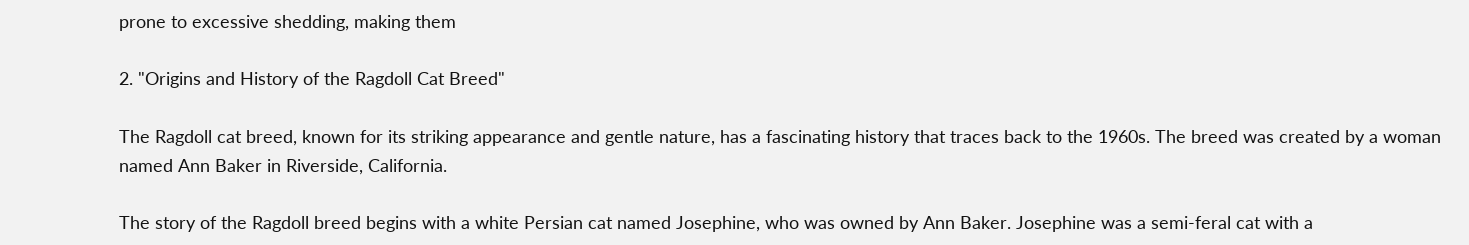prone to excessive shedding, making them

2. "Origins and History of the Ragdoll Cat Breed"

The Ragdoll cat breed, known for its striking appearance and gentle nature, has a fascinating history that traces back to the 1960s. The breed was created by a woman named Ann Baker in Riverside, California.

The story of the Ragdoll breed begins with a white Persian cat named Josephine, who was owned by Ann Baker. Josephine was a semi-feral cat with a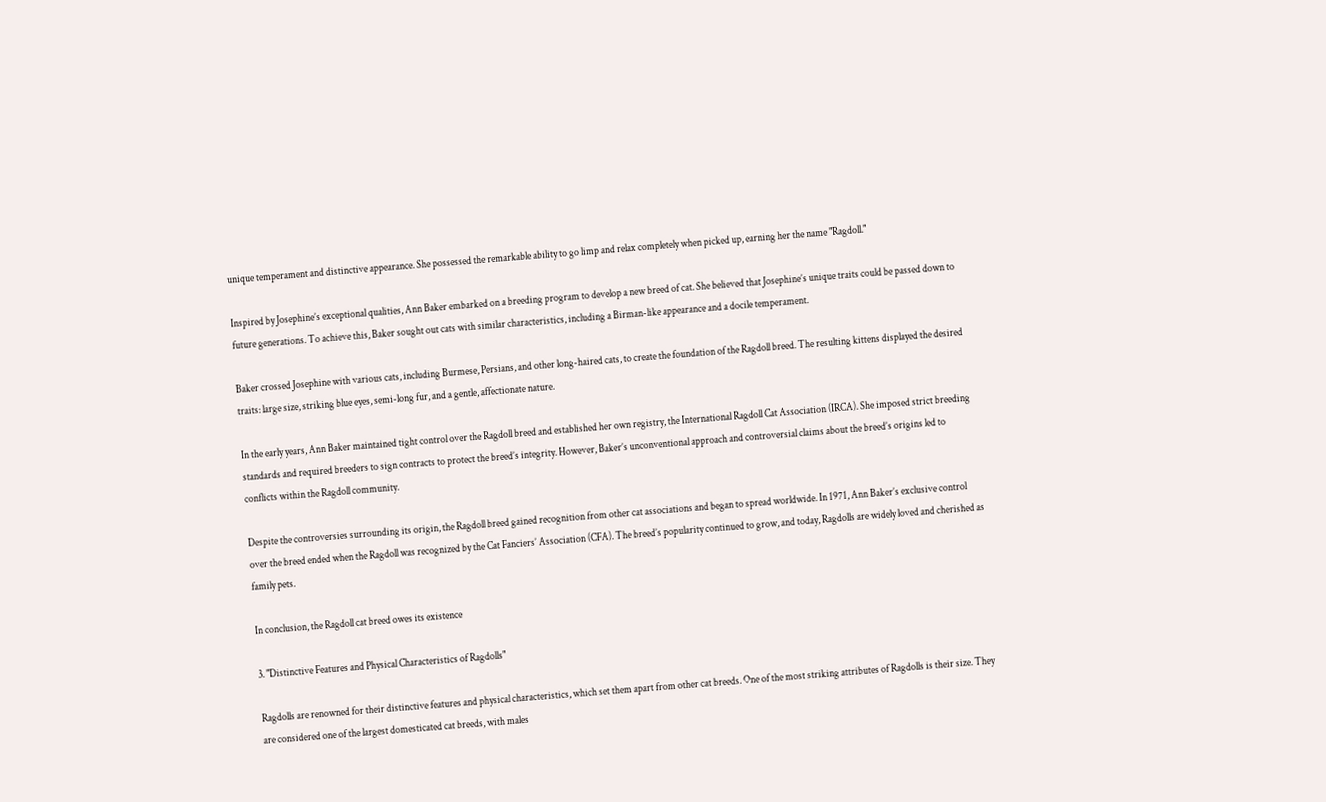unique temperament and distinctive appearance. She possessed the remarkable ability to go limp and relax completely when picked up, earning her the name "Ragdoll."

Inspired by Josephine’s exceptional qualities, Ann Baker embarked on a breeding program to develop a new breed of cat. She believed that Josephine’s unique traits could be passed down to future generations. To achieve this, Baker sought out cats with similar characteristics, including a Birman-like appearance and a docile temperament.

Baker crossed Josephine with various cats, including Burmese, Persians, and other long-haired cats, to create the foundation of the Ragdoll breed. The resulting kittens displayed the desired traits: large size, striking blue eyes, semi-long fur, and a gentle, affectionate nature.

In the early years, Ann Baker maintained tight control over the Ragdoll breed and established her own registry, the International Ragdoll Cat Association (IRCA). She imposed strict breeding standards and required breeders to sign contracts to protect the breed’s integrity. However, Baker’s unconventional approach and controversial claims about the breed’s origins led to conflicts within the Ragdoll community.

Despite the controversies surrounding its origin, the Ragdoll breed gained recognition from other cat associations and began to spread worldwide. In 1971, Ann Baker’s exclusive control over the breed ended when the Ragdoll was recognized by the Cat Fanciers’ Association (CFA). The breed’s popularity continued to grow, and today, Ragdolls are widely loved and cherished as family pets.

In conclusion, the Ragdoll cat breed owes its existence

3. "Distinctive Features and Physical Characteristics of Ragdolls"

Ragdolls are renowned for their distinctive features and physical characteristics, which set them apart from other cat breeds. One of the most striking attributes of Ragdolls is their size. They are considered one of the largest domesticated cat breeds, with males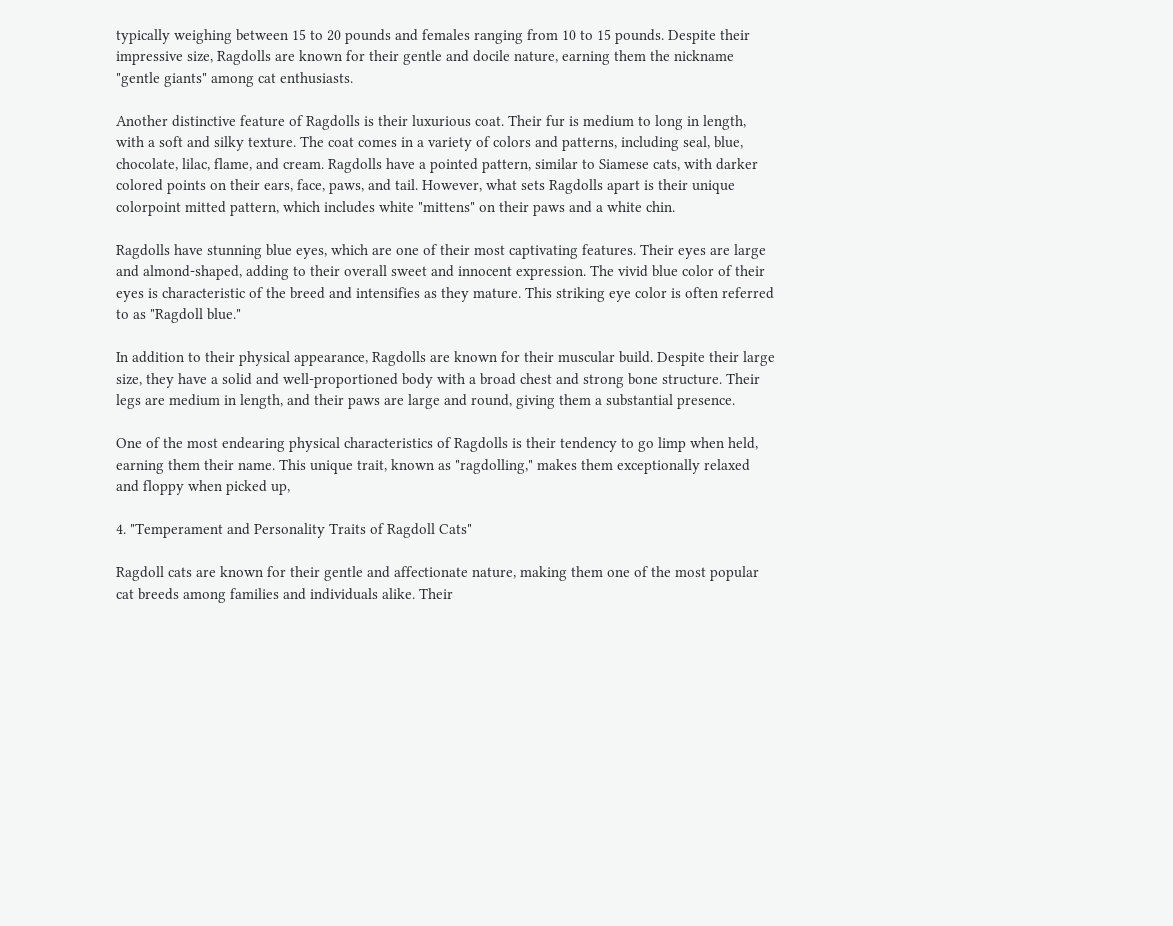typically weighing between 15 to 20 pounds and females ranging from 10 to 15 pounds. Despite their impressive size, Ragdolls are known for their gentle and docile nature, earning them the nickname "gentle giants" among cat enthusiasts.

Another distinctive feature of Ragdolls is their luxurious coat. Their fur is medium to long in length, with a soft and silky texture. The coat comes in a variety of colors and patterns, including seal, blue, chocolate, lilac, flame, and cream. Ragdolls have a pointed pattern, similar to Siamese cats, with darker colored points on their ears, face, paws, and tail. However, what sets Ragdolls apart is their unique colorpoint mitted pattern, which includes white "mittens" on their paws and a white chin.

Ragdolls have stunning blue eyes, which are one of their most captivating features. Their eyes are large and almond-shaped, adding to their overall sweet and innocent expression. The vivid blue color of their eyes is characteristic of the breed and intensifies as they mature. This striking eye color is often referred to as "Ragdoll blue."

In addition to their physical appearance, Ragdolls are known for their muscular build. Despite their large size, they have a solid and well-proportioned body with a broad chest and strong bone structure. Their legs are medium in length, and their paws are large and round, giving them a substantial presence.

One of the most endearing physical characteristics of Ragdolls is their tendency to go limp when held, earning them their name. This unique trait, known as "ragdolling," makes them exceptionally relaxed and floppy when picked up,

4. "Temperament and Personality Traits of Ragdoll Cats"

Ragdoll cats are known for their gentle and affectionate nature, making them one of the most popular cat breeds among families and individuals alike. Their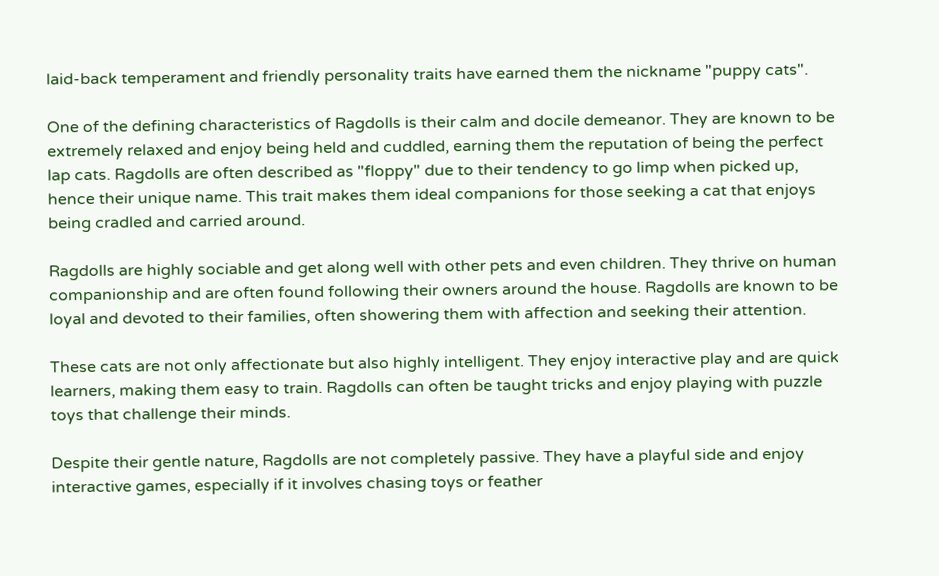laid-back temperament and friendly personality traits have earned them the nickname "puppy cats".

One of the defining characteristics of Ragdolls is their calm and docile demeanor. They are known to be extremely relaxed and enjoy being held and cuddled, earning them the reputation of being the perfect lap cats. Ragdolls are often described as "floppy" due to their tendency to go limp when picked up, hence their unique name. This trait makes them ideal companions for those seeking a cat that enjoys being cradled and carried around.

Ragdolls are highly sociable and get along well with other pets and even children. They thrive on human companionship and are often found following their owners around the house. Ragdolls are known to be loyal and devoted to their families, often showering them with affection and seeking their attention.

These cats are not only affectionate but also highly intelligent. They enjoy interactive play and are quick learners, making them easy to train. Ragdolls can often be taught tricks and enjoy playing with puzzle toys that challenge their minds.

Despite their gentle nature, Ragdolls are not completely passive. They have a playful side and enjoy interactive games, especially if it involves chasing toys or feather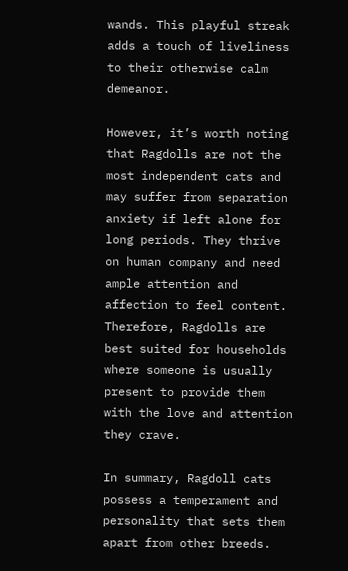wands. This playful streak adds a touch of liveliness to their otherwise calm demeanor.

However, it’s worth noting that Ragdolls are not the most independent cats and may suffer from separation anxiety if left alone for long periods. They thrive on human company and need ample attention and affection to feel content. Therefore, Ragdolls are best suited for households where someone is usually present to provide them with the love and attention they crave.

In summary, Ragdoll cats possess a temperament and personality that sets them apart from other breeds.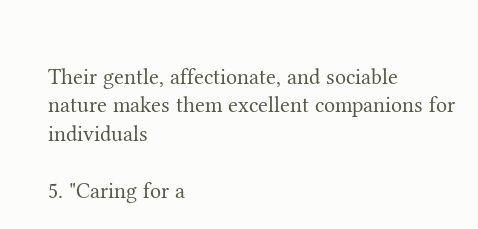Their gentle, affectionate, and sociable nature makes them excellent companions for individuals

5. "Caring for a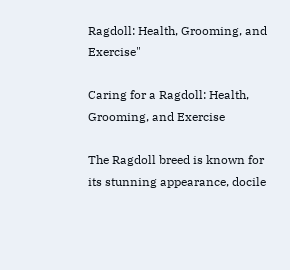Ragdoll: Health, Grooming, and Exercise"

Caring for a Ragdoll: Health, Grooming, and Exercise

The Ragdoll breed is known for its stunning appearance, docile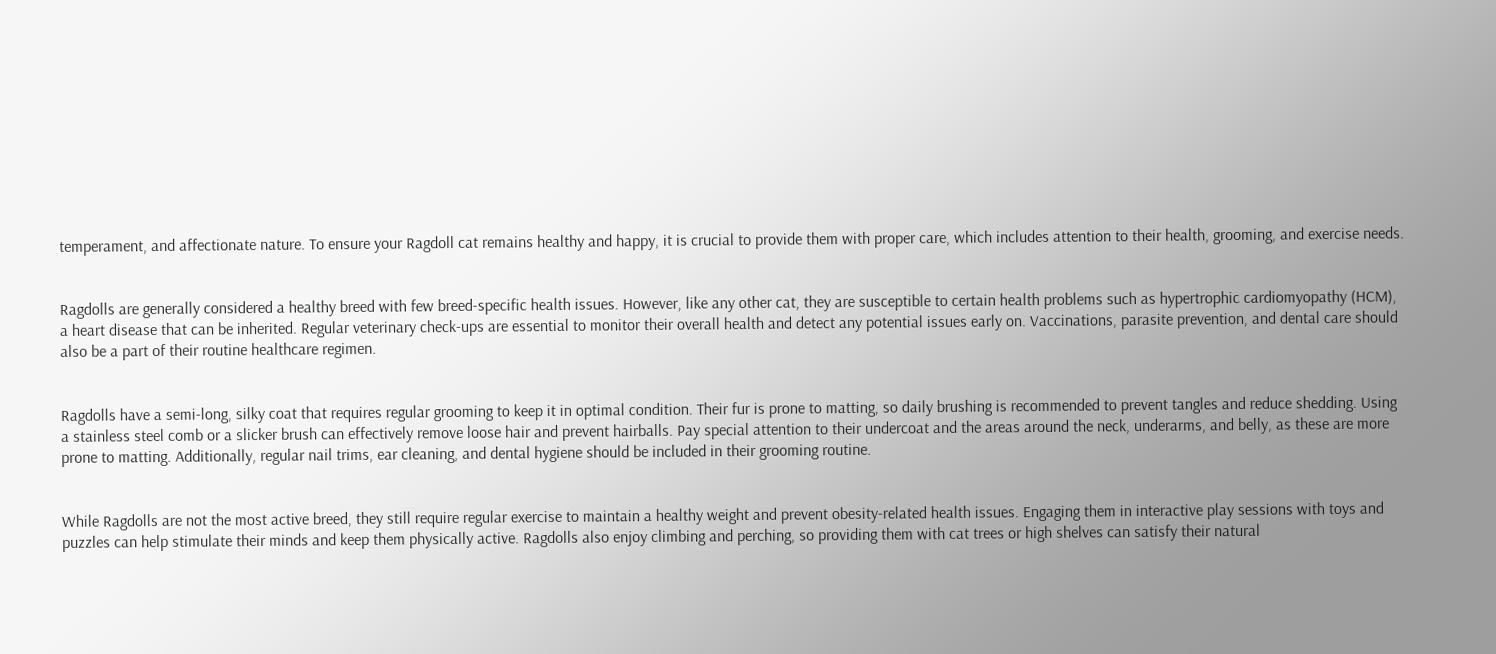temperament, and affectionate nature. To ensure your Ragdoll cat remains healthy and happy, it is crucial to provide them with proper care, which includes attention to their health, grooming, and exercise needs.


Ragdolls are generally considered a healthy breed with few breed-specific health issues. However, like any other cat, they are susceptible to certain health problems such as hypertrophic cardiomyopathy (HCM), a heart disease that can be inherited. Regular veterinary check-ups are essential to monitor their overall health and detect any potential issues early on. Vaccinations, parasite prevention, and dental care should also be a part of their routine healthcare regimen.


Ragdolls have a semi-long, silky coat that requires regular grooming to keep it in optimal condition. Their fur is prone to matting, so daily brushing is recommended to prevent tangles and reduce shedding. Using a stainless steel comb or a slicker brush can effectively remove loose hair and prevent hairballs. Pay special attention to their undercoat and the areas around the neck, underarms, and belly, as these are more prone to matting. Additionally, regular nail trims, ear cleaning, and dental hygiene should be included in their grooming routine.


While Ragdolls are not the most active breed, they still require regular exercise to maintain a healthy weight and prevent obesity-related health issues. Engaging them in interactive play sessions with toys and puzzles can help stimulate their minds and keep them physically active. Ragdolls also enjoy climbing and perching, so providing them with cat trees or high shelves can satisfy their natural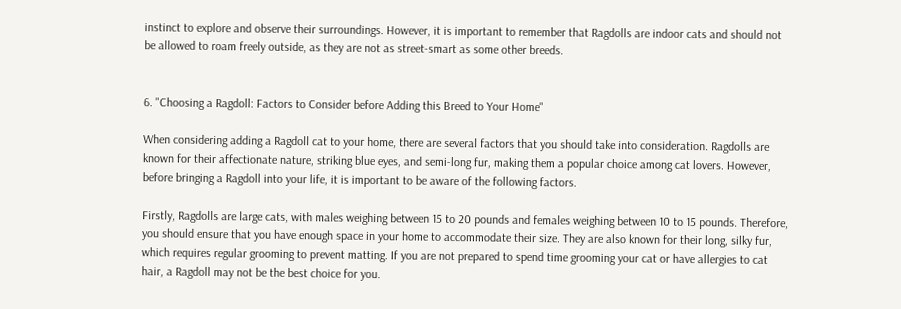instinct to explore and observe their surroundings. However, it is important to remember that Ragdolls are indoor cats and should not be allowed to roam freely outside, as they are not as street-smart as some other breeds.


6. "Choosing a Ragdoll: Factors to Consider before Adding this Breed to Your Home"

When considering adding a Ragdoll cat to your home, there are several factors that you should take into consideration. Ragdolls are known for their affectionate nature, striking blue eyes, and semi-long fur, making them a popular choice among cat lovers. However, before bringing a Ragdoll into your life, it is important to be aware of the following factors.

Firstly, Ragdolls are large cats, with males weighing between 15 to 20 pounds and females weighing between 10 to 15 pounds. Therefore, you should ensure that you have enough space in your home to accommodate their size. They are also known for their long, silky fur, which requires regular grooming to prevent matting. If you are not prepared to spend time grooming your cat or have allergies to cat hair, a Ragdoll may not be the best choice for you.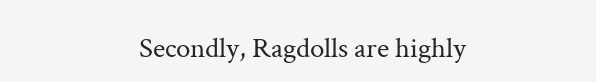Secondly, Ragdolls are highly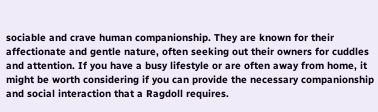sociable and crave human companionship. They are known for their affectionate and gentle nature, often seeking out their owners for cuddles and attention. If you have a busy lifestyle or are often away from home, it might be worth considering if you can provide the necessary companionship and social interaction that a Ragdoll requires.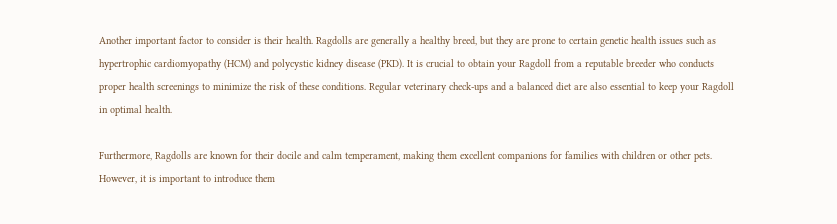Another important factor to consider is their health. Ragdolls are generally a healthy breed, but they are prone to certain genetic health issues such as hypertrophic cardiomyopathy (HCM) and polycystic kidney disease (PKD). It is crucial to obtain your Ragdoll from a reputable breeder who conducts proper health screenings to minimize the risk of these conditions. Regular veterinary check-ups and a balanced diet are also essential to keep your Ragdoll in optimal health.

Furthermore, Ragdolls are known for their docile and calm temperament, making them excellent companions for families with children or other pets. However, it is important to introduce them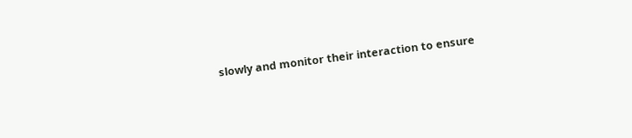slowly and monitor their interaction to ensure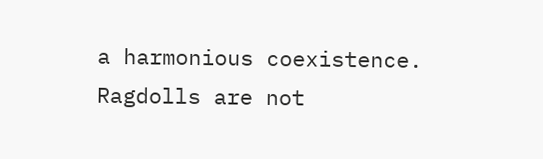a harmonious coexistence. Ragdolls are not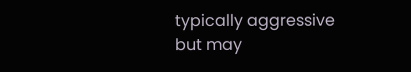typically aggressive but may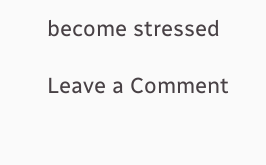become stressed

Leave a Comment